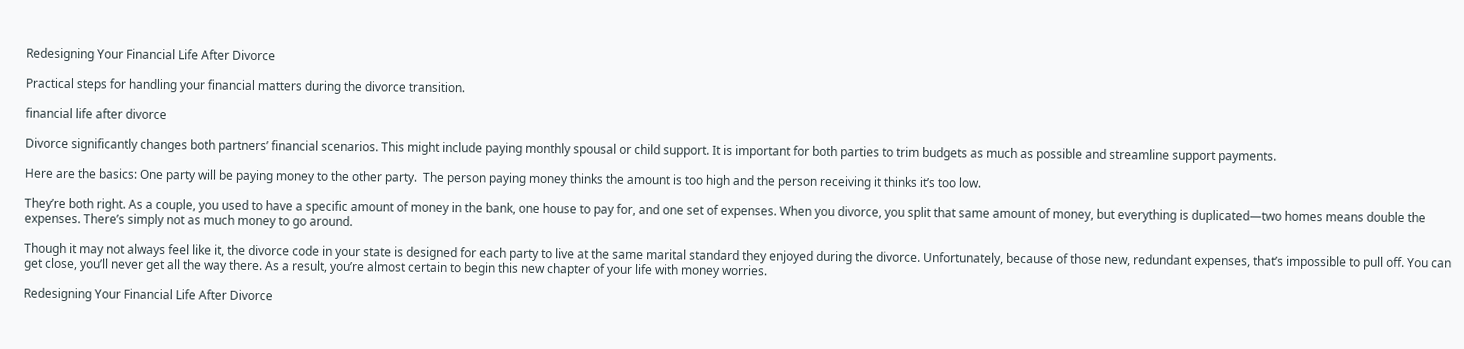Redesigning Your Financial Life After Divorce

Practical steps for handling your financial matters during the divorce transition.

financial life after divorce

Divorce significantly changes both partners’ financial scenarios. This might include paying monthly spousal or child support. It is important for both parties to trim budgets as much as possible and streamline support payments.

Here are the basics: One party will be paying money to the other party.  The person paying money thinks the amount is too high and the person receiving it thinks it’s too low.

They’re both right. As a couple, you used to have a specific amount of money in the bank, one house to pay for, and one set of expenses. When you divorce, you split that same amount of money, but everything is duplicated—two homes means double the expenses. There’s simply not as much money to go around.

Though it may not always feel like it, the divorce code in your state is designed for each party to live at the same marital standard they enjoyed during the divorce. Unfortunately, because of those new, redundant expenses, that’s impossible to pull off. You can get close, you’ll never get all the way there. As a result, you’re almost certain to begin this new chapter of your life with money worries.

Redesigning Your Financial Life After Divorce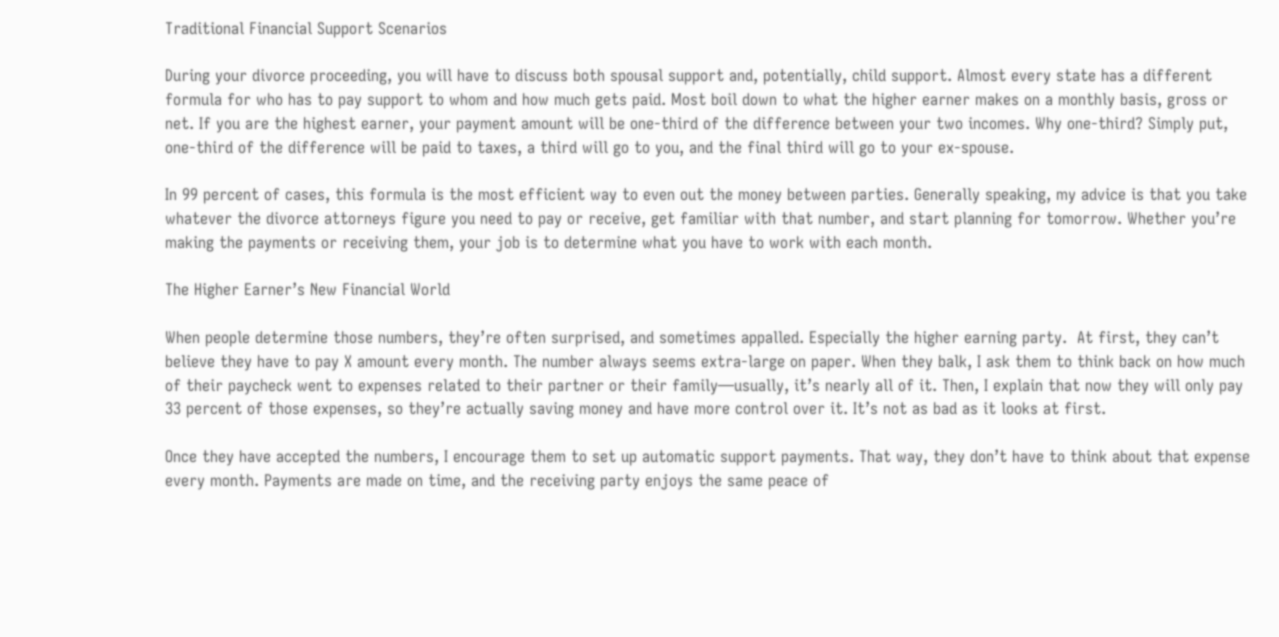Traditional Financial Support Scenarios

During your divorce proceeding, you will have to discuss both spousal support and, potentially, child support. Almost every state has a different formula for who has to pay support to whom and how much gets paid. Most boil down to what the higher earner makes on a monthly basis, gross or net. If you are the highest earner, your payment amount will be one-third of the difference between your two incomes. Why one-third? Simply put, one-third of the difference will be paid to taxes, a third will go to you, and the final third will go to your ex-spouse.

In 99 percent of cases, this formula is the most efficient way to even out the money between parties. Generally speaking, my advice is that you take whatever the divorce attorneys figure you need to pay or receive, get familiar with that number, and start planning for tomorrow. Whether you’re making the payments or receiving them, your job is to determine what you have to work with each month.

The Higher Earner’s New Financial World

When people determine those numbers, they’re often surprised, and sometimes appalled. Especially the higher earning party.  At first, they can’t believe they have to pay X amount every month. The number always seems extra-large on paper. When they balk, I ask them to think back on how much of their paycheck went to expenses related to their partner or their family—usually, it’s nearly all of it. Then, I explain that now they will only pay 33 percent of those expenses, so they’re actually saving money and have more control over it. It’s not as bad as it looks at first.

Once they have accepted the numbers, I encourage them to set up automatic support payments. That way, they don’t have to think about that expense every month. Payments are made on time, and the receiving party enjoys the same peace of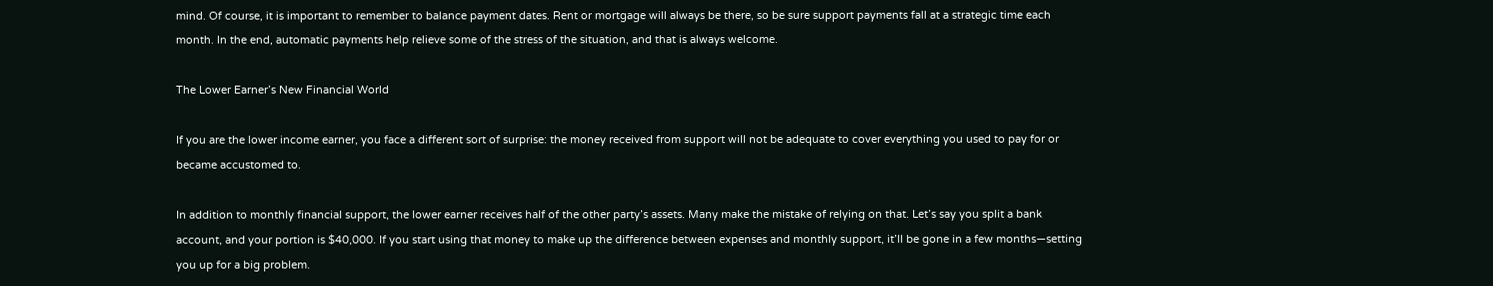mind. Of course, it is important to remember to balance payment dates. Rent or mortgage will always be there, so be sure support payments fall at a strategic time each month. In the end, automatic payments help relieve some of the stress of the situation, and that is always welcome.

The Lower Earner’s New Financial World

If you are the lower income earner, you face a different sort of surprise: the money received from support will not be adequate to cover everything you used to pay for or became accustomed to.

In addition to monthly financial support, the lower earner receives half of the other party’s assets. Many make the mistake of relying on that. Let’s say you split a bank account, and your portion is $40,000. If you start using that money to make up the difference between expenses and monthly support, it’ll be gone in a few months—setting you up for a big problem.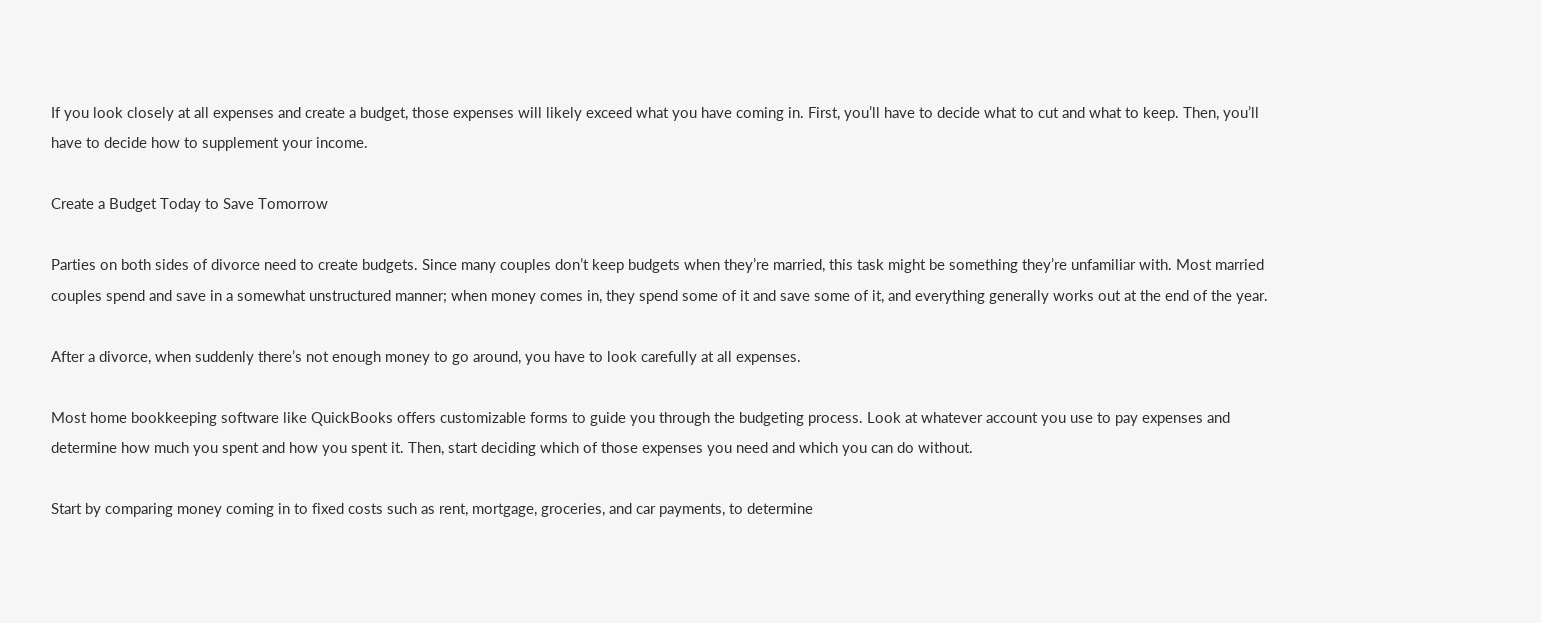If you look closely at all expenses and create a budget, those expenses will likely exceed what you have coming in. First, you’ll have to decide what to cut and what to keep. Then, you’ll have to decide how to supplement your income.

Create a Budget Today to Save Tomorrow

Parties on both sides of divorce need to create budgets. Since many couples don’t keep budgets when they’re married, this task might be something they’re unfamiliar with. Most married couples spend and save in a somewhat unstructured manner; when money comes in, they spend some of it and save some of it, and everything generally works out at the end of the year.

After a divorce, when suddenly there’s not enough money to go around, you have to look carefully at all expenses.

Most home bookkeeping software like QuickBooks offers customizable forms to guide you through the budgeting process. Look at whatever account you use to pay expenses and determine how much you spent and how you spent it. Then, start deciding which of those expenses you need and which you can do without.

Start by comparing money coming in to fixed costs such as rent, mortgage, groceries, and car payments, to determine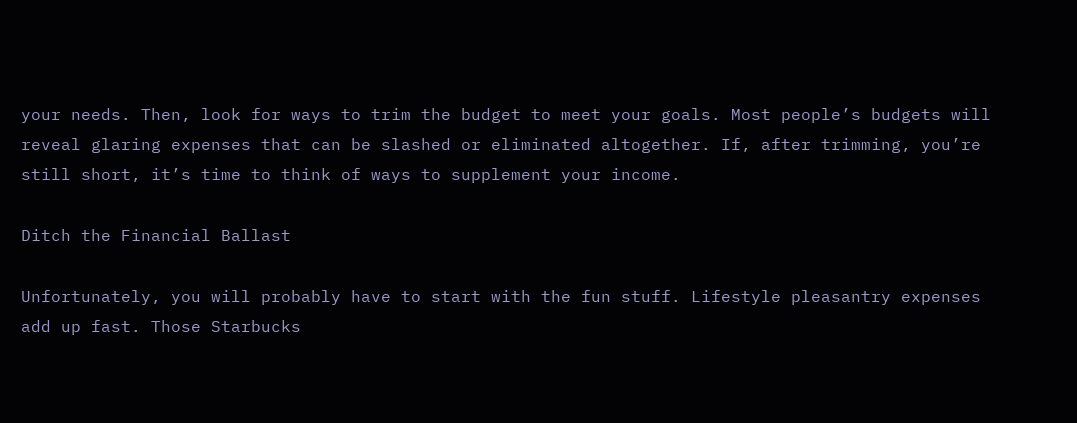your needs. Then, look for ways to trim the budget to meet your goals. Most people’s budgets will reveal glaring expenses that can be slashed or eliminated altogether. If, after trimming, you’re still short, it’s time to think of ways to supplement your income.

Ditch the Financial Ballast

Unfortunately, you will probably have to start with the fun stuff. Lifestyle pleasantry expenses add up fast. Those Starbucks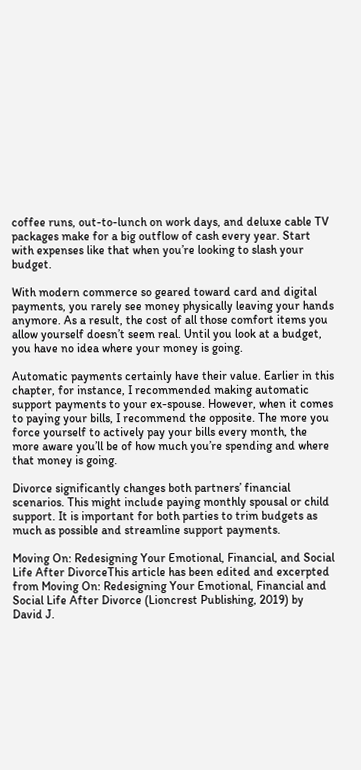coffee runs, out-to-lunch on work days, and deluxe cable TV packages make for a big outflow of cash every year. Start with expenses like that when you’re looking to slash your budget.

With modern commerce so geared toward card and digital payments, you rarely see money physically leaving your hands anymore. As a result, the cost of all those comfort items you allow yourself doesn’t seem real. Until you look at a budget, you have no idea where your money is going.

Automatic payments certainly have their value. Earlier in this chapter, for instance, I recommended making automatic support payments to your ex-spouse. However, when it comes to paying your bills, I recommend the opposite. The more you force yourself to actively pay your bills every month, the more aware you’ll be of how much you’re spending and where that money is going.

Divorce significantly changes both partners’ financial scenarios. This might include paying monthly spousal or child support. It is important for both parties to trim budgets as much as possible and streamline support payments.

Moving On: Redesigning Your Emotional, Financial, and Social Life After DivorceThis article has been edited and excerpted from Moving On: Redesigning Your Emotional, Financial and Social Life After Divorce (Lioncrest Publishing, 2019) by David J.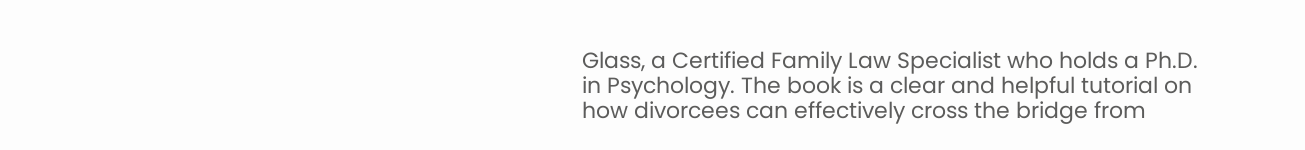Glass, a Certified Family Law Specialist who holds a Ph.D. in Psychology. The book is a clear and helpful tutorial on how divorcees can effectively cross the bridge from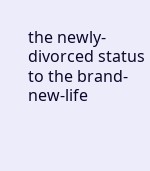the newly-divorced status to the brand-new-life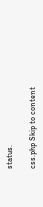status.

css.php Skip to content